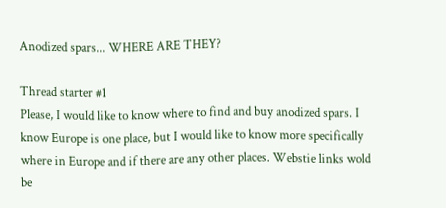Anodized spars... WHERE ARE THEY?

Thread starter #1
Please, I would like to know where to find and buy anodized spars. I know Europe is one place, but I would like to know more specifically where in Europe and if there are any other places. Webstie links wold be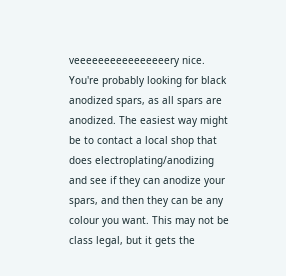veeeeeeeeeeeeeeeery nice.
You're probably looking for black anodized spars, as all spars are anodized. The easiest way might be to contact a local shop that does electroplating/anodizing and see if they can anodize your spars, and then they can be any colour you want. This may not be class legal, but it gets the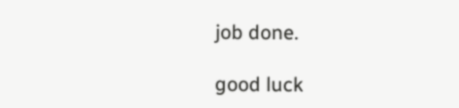job done.

good luck